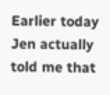Earlier today Jen actually told me that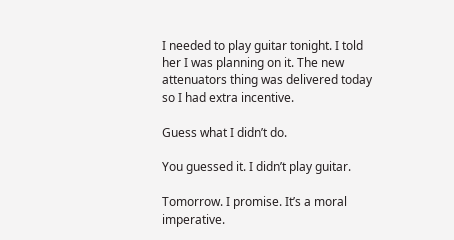I needed to play guitar tonight. I told her I was planning on it. The new attenuators thing was delivered today so I had extra incentive.

Guess what I didn’t do.

You guessed it. I didn’t play guitar.

Tomorrow. I promise. It’s a moral imperative.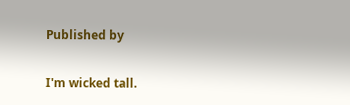Published by


I'm wicked tall.